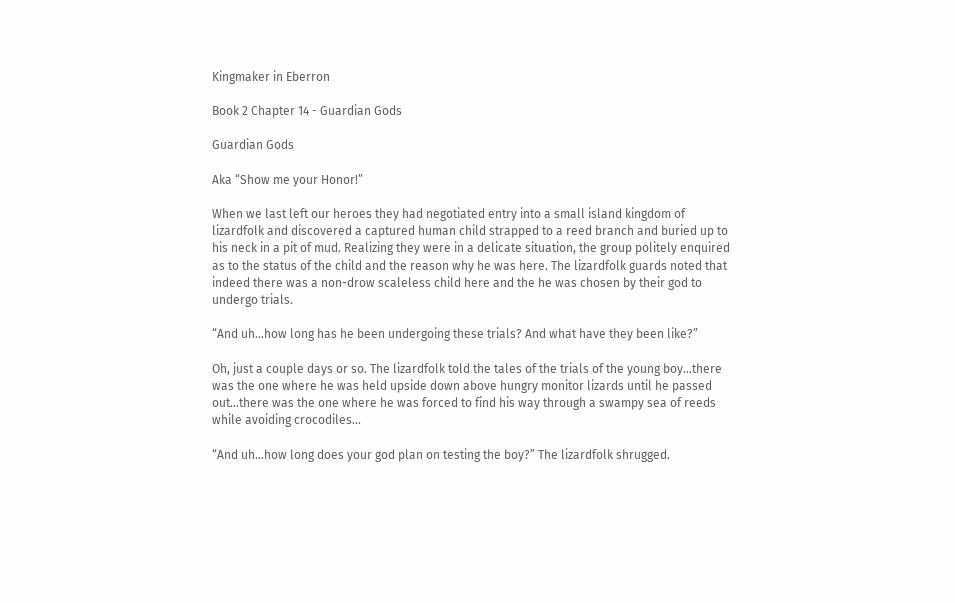Kingmaker in Eberron

Book 2 Chapter 14 - Guardian Gods

Guardian Gods

Aka “Show me your Honor!”

When we last left our heroes they had negotiated entry into a small island kingdom of lizardfolk and discovered a captured human child strapped to a reed branch and buried up to his neck in a pit of mud. Realizing they were in a delicate situation, the group politely enquired as to the status of the child and the reason why he was here. The lizardfolk guards noted that indeed there was a non-drow scaleless child here and the he was chosen by their god to undergo trials.

“And uh…how long has he been undergoing these trials? And what have they been like?”

Oh, just a couple days or so. The lizardfolk told the tales of the trials of the young boy…there was the one where he was held upside down above hungry monitor lizards until he passed out…there was the one where he was forced to find his way through a swampy sea of reeds while avoiding crocodiles…

“And uh…how long does your god plan on testing the boy?” The lizardfolk shrugged.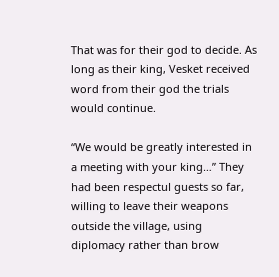That was for their god to decide. As long as their king, Vesket received word from their god the trials would continue.

“We would be greatly interested in a meeting with your king…” They had been respectul guests so far, willing to leave their weapons outside the village, using diplomacy rather than brow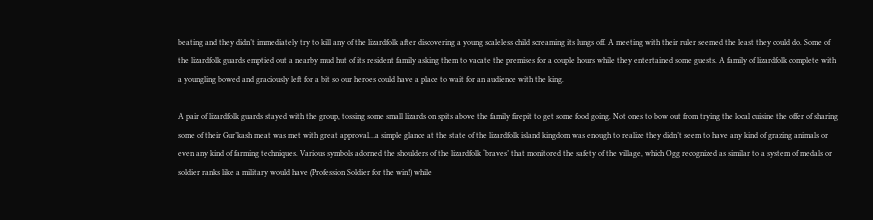beating and they didn’t immediately try to kill any of the lizardfolk after discovering a young scaleless child screaming its lungs off. A meeting with their ruler seemed the least they could do. Some of the lizardfolk guards emptied out a nearby mud hut of its resident family asking them to vacate the premises for a couple hours while they entertained some guests. A family of lizardfolk complete with a youngling bowed and graciously left for a bit so our heroes could have a place to wait for an audience with the king.

A pair of lizardfolk guards stayed with the group, tossing some small lizards on spits above the family firepit to get some food going. Not ones to bow out from trying the local cuisine the offer of sharing some of their Gur’kash meat was met with great approval…a simple glance at the state of the lizardfolk island kingdom was enough to realize they didn’t seem to have any kind of grazing animals or even any kind of farming techniques. Various symbols adorned the shoulders of the lizardfolk ‘braves’ that monitored the safety of the village, which Ogg recognized as similar to a system of medals or soldier ranks like a military would have (Profession Soldier for the win!) while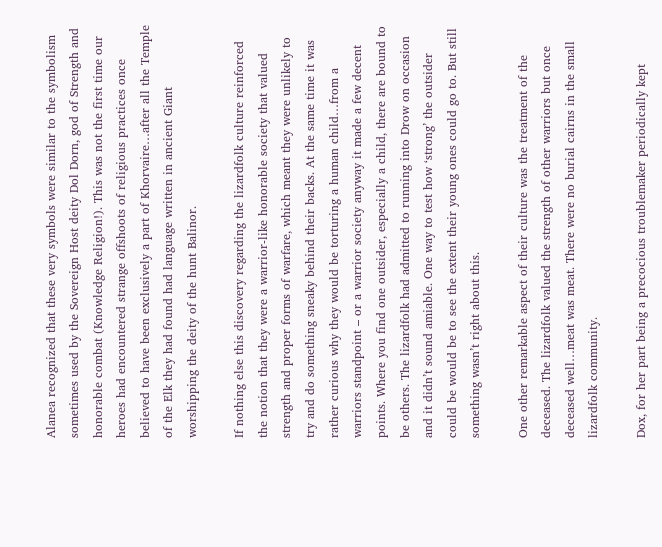Alanea recognized that these very symbols were similar to the symbolism sometimes used by the Sovereign Host deity Dol Dorn, god of Strength and honorable combat (Knowledge Religion!). This was not the first time our heroes had encountered strange offshoots of religious practices once believed to have been exclusively a part of Khorvaire…after all the Temple of the Elk they had found had language written in ancient Giant worshipping the deity of the hunt Balinor.

If nothing else this discovery regarding the lizardfolk culture reinforced the notion that they were a warrior-like honorable society that valued strength and proper forms of warfare, which meant they were unlikely to try and do something sneaky behind their backs. At the same time it was rather curious why they would be torturing a human child…from a warriors standpoint – or a warrior society anyway it made a few decent points. Where you find one outsider, especially a child, there are bound to be others. The lizardfolk had admitted to running into Drow on occasion and it didn’t sound amiable. One way to test how ‘strong’ the outsider could be would be to see the extent their young ones could go to. But still something wasn’t right about this.

One other remarkable aspect of their culture was the treatment of the deceased. The lizardfolk valued the strength of other warriors but once deceased well…meat was meat. There were no burial cairns in the small lizardfolk community.

Dox, for her part being a precocious troublemaker periodically kept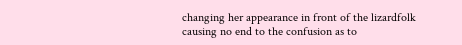changing her appearance in front of the lizardfolk causing no end to the confusion as to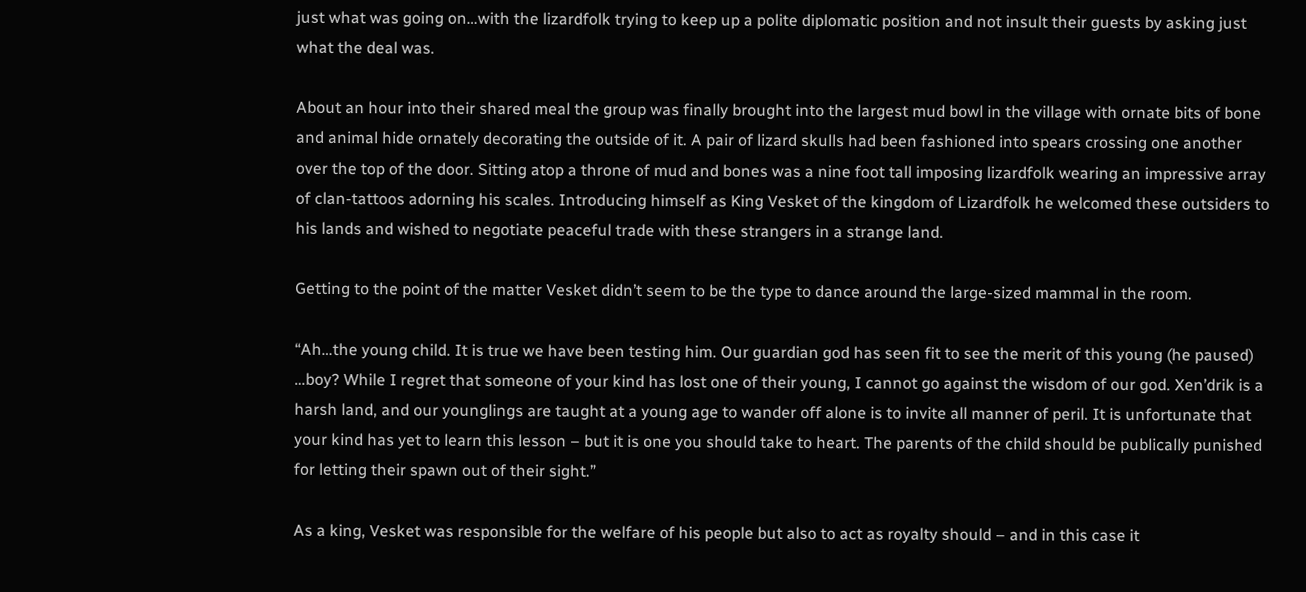just what was going on…with the lizardfolk trying to keep up a polite diplomatic position and not insult their guests by asking just what the deal was.

About an hour into their shared meal the group was finally brought into the largest mud bowl in the village with ornate bits of bone and animal hide ornately decorating the outside of it. A pair of lizard skulls had been fashioned into spears crossing one another over the top of the door. Sitting atop a throne of mud and bones was a nine foot tall imposing lizardfolk wearing an impressive array of clan-tattoos adorning his scales. Introducing himself as King Vesket of the kingdom of Lizardfolk he welcomed these outsiders to his lands and wished to negotiate peaceful trade with these strangers in a strange land.

Getting to the point of the matter Vesket didn’t seem to be the type to dance around the large-sized mammal in the room.

“Ah…the young child. It is true we have been testing him. Our guardian god has seen fit to see the merit of this young (he paused) …boy? While I regret that someone of your kind has lost one of their young, I cannot go against the wisdom of our god. Xen’drik is a harsh land, and our younglings are taught at a young age to wander off alone is to invite all manner of peril. It is unfortunate that your kind has yet to learn this lesson – but it is one you should take to heart. The parents of the child should be publically punished for letting their spawn out of their sight.”

As a king, Vesket was responsible for the welfare of his people but also to act as royalty should – and in this case it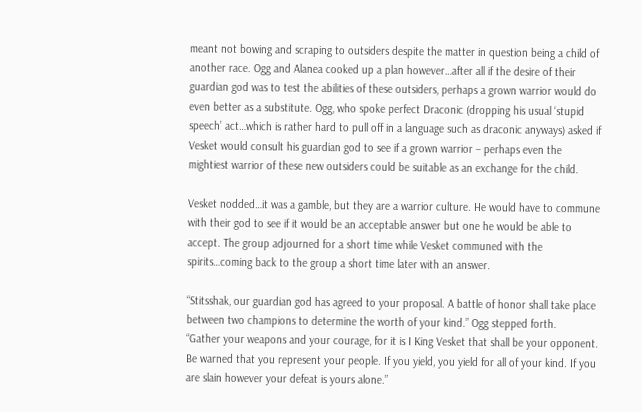meant not bowing and scraping to outsiders despite the matter in question being a child of another race. Ogg and Alanea cooked up a plan however…after all if the desire of their guardian god was to test the abilities of these outsiders, perhaps a grown warrior would do even better as a substitute. Ogg, who spoke perfect Draconic (dropping his usual ‘stupid speech’ act…which is rather hard to pull off in a language such as draconic anyways) asked if Vesket would consult his guardian god to see if a grown warrior – perhaps even the mightiest warrior of these new outsiders could be suitable as an exchange for the child.

Vesket nodded…it was a gamble, but they are a warrior culture. He would have to commune with their god to see if it would be an acceptable answer but one he would be able to accept. The group adjourned for a short time while Vesket communed with the spirits…coming back to the group a short time later with an answer.

“Stitsshak, our guardian god has agreed to your proposal. A battle of honor shall take place between two champions to determine the worth of your kind.” Ogg stepped forth.
“Gather your weapons and your courage, for it is I King Vesket that shall be your opponent. Be warned that you represent your people. If you yield, you yield for all of your kind. If you are slain however your defeat is yours alone.”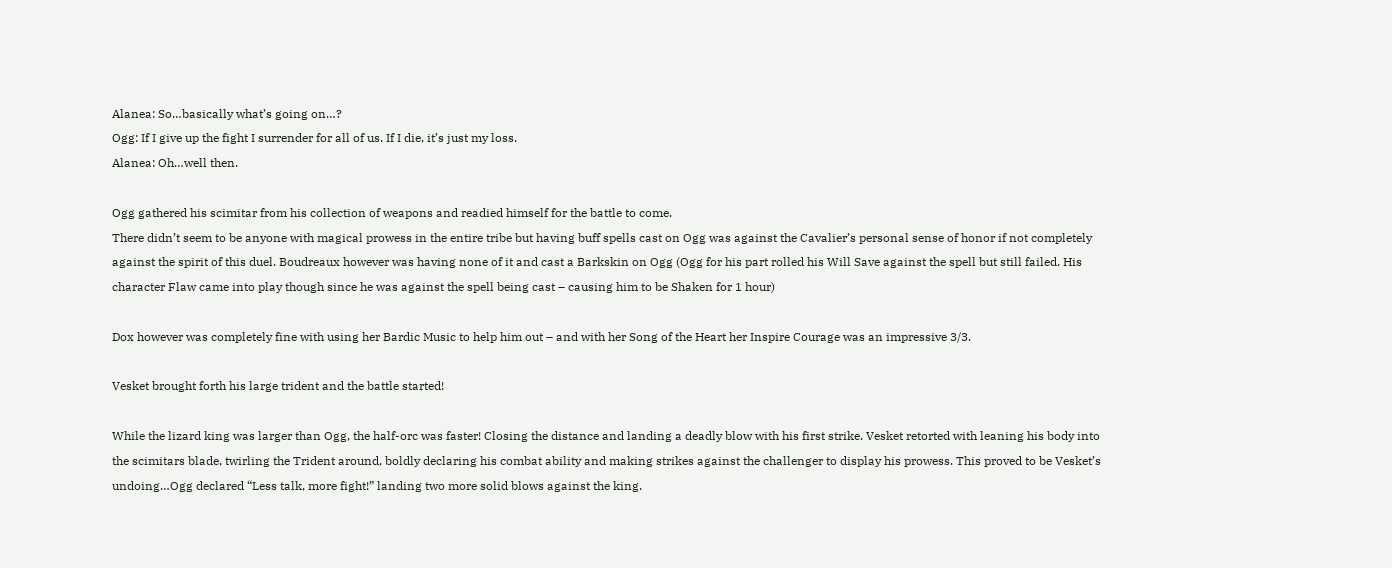Alanea: So…basically what’s going on…?
Ogg: If I give up the fight I surrender for all of us. If I die, it’s just my loss.
Alanea: Oh…well then.

Ogg gathered his scimitar from his collection of weapons and readied himself for the battle to come.
There didn’t seem to be anyone with magical prowess in the entire tribe but having buff spells cast on Ogg was against the Cavalier’s personal sense of honor if not completely against the spirit of this duel. Boudreaux however was having none of it and cast a Barkskin on Ogg (Ogg for his part rolled his Will Save against the spell but still failed. His character Flaw came into play though since he was against the spell being cast – causing him to be Shaken for 1 hour)

Dox however was completely fine with using her Bardic Music to help him out – and with her Song of the Heart her Inspire Courage was an impressive 3/3.

Vesket brought forth his large trident and the battle started!

While the lizard king was larger than Ogg, the half-orc was faster! Closing the distance and landing a deadly blow with his first strike. Vesket retorted with leaning his body into the scimitars blade, twirling the Trident around, boldly declaring his combat ability and making strikes against the challenger to display his prowess. This proved to be Vesket’s undoing…Ogg declared “Less talk, more fight!” landing two more solid blows against the king.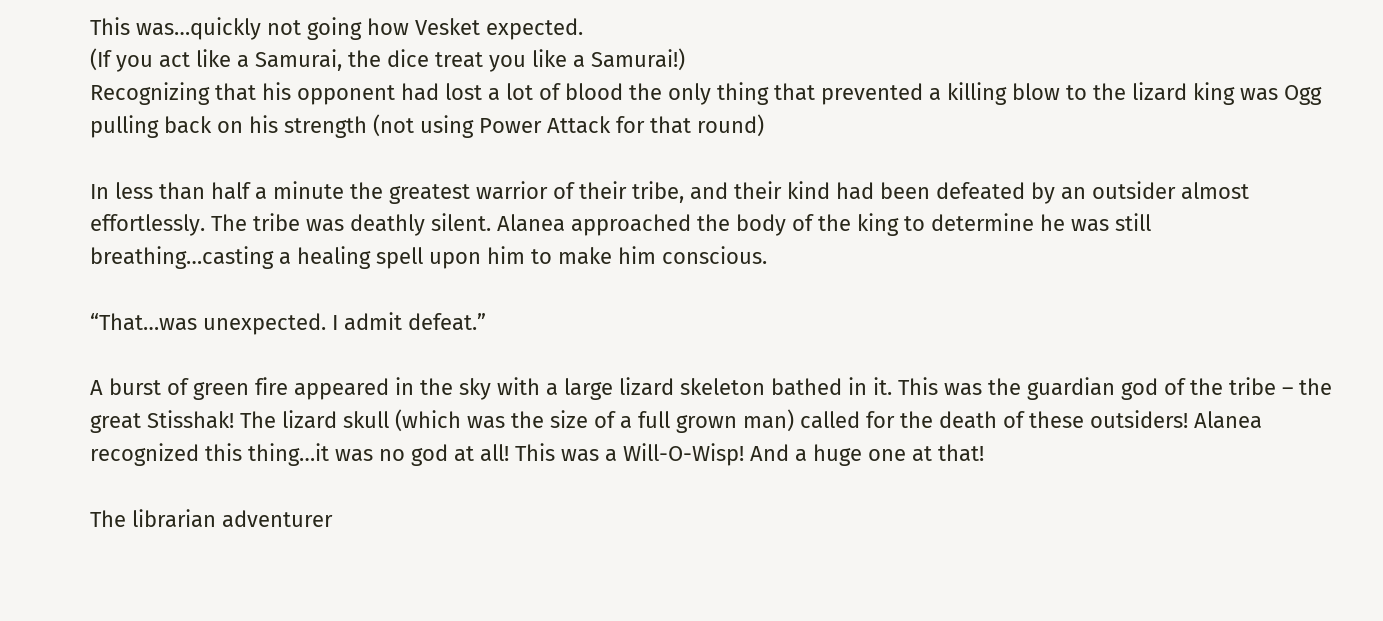This was…quickly not going how Vesket expected.
(If you act like a Samurai, the dice treat you like a Samurai!)
Recognizing that his opponent had lost a lot of blood the only thing that prevented a killing blow to the lizard king was Ogg pulling back on his strength (not using Power Attack for that round)

In less than half a minute the greatest warrior of their tribe, and their kind had been defeated by an outsider almost effortlessly. The tribe was deathly silent. Alanea approached the body of the king to determine he was still breathing…casting a healing spell upon him to make him conscious.

“That…was unexpected. I admit defeat.”

A burst of green fire appeared in the sky with a large lizard skeleton bathed in it. This was the guardian god of the tribe – the great Stisshak! The lizard skull (which was the size of a full grown man) called for the death of these outsiders! Alanea recognized this thing…it was no god at all! This was a Will-O-Wisp! And a huge one at that!

The librarian adventurer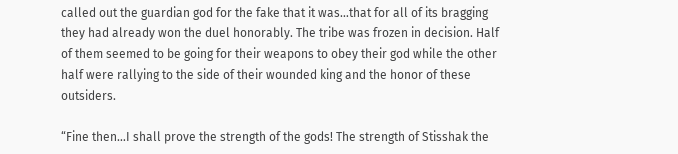called out the guardian god for the fake that it was…that for all of its bragging they had already won the duel honorably. The tribe was frozen in decision. Half of them seemed to be going for their weapons to obey their god while the other half were rallying to the side of their wounded king and the honor of these outsiders.

“Fine then…I shall prove the strength of the gods! The strength of Stisshak the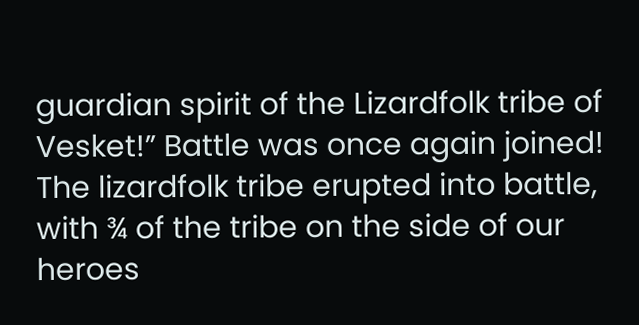guardian spirit of the Lizardfolk tribe of Vesket!” Battle was once again joined! The lizardfolk tribe erupted into battle, with ¾ of the tribe on the side of our heroes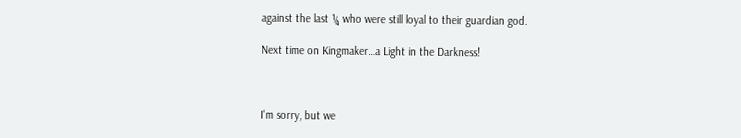against the last ¼ who were still loyal to their guardian god.

Next time on Kingmaker…a Light in the Darkness!



I'm sorry, but we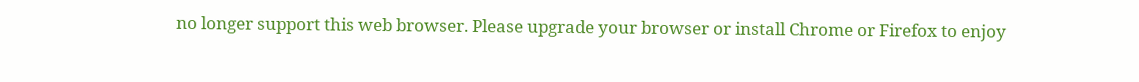no longer support this web browser. Please upgrade your browser or install Chrome or Firefox to enjoy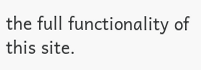the full functionality of this site.